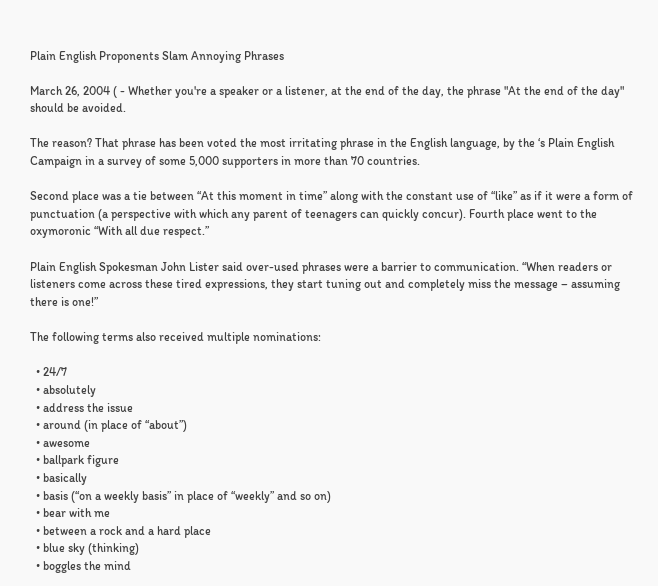Plain English Proponents Slam Annoying Phrases

March 26, 2004 ( - Whether you're a speaker or a listener, at the end of the day, the phrase "At the end of the day" should be avoided.

The reason? That phrase has been voted the most irritating phrase in the English language, by the ‘s Plain English Campaign in a survey of some 5,000 supporters in more than 70 countries.

Second place was a tie between “At this moment in time” along with the constant use of “like” as if it were a form of punctuation (a perspective with which any parent of teenagers can quickly concur). Fourth place went to the oxymoronic “With all due respect.”

Plain English Spokesman John Lister said over-used phrases were a barrier to communication. “When readers or listeners come across these tired expressions, they start tuning out and completely miss the message – assuming there is one!”

The following terms also received multiple nominations:

  • 24/7
  • absolutely
  • address the issue
  • around (in place of “about”)
  • awesome
  • ballpark figure
  • basically
  • basis (“on a weekly basis” in place of “weekly” and so on)
  • bear with me
  • between a rock and a hard place
  • blue sky (thinking)
  • boggles the mind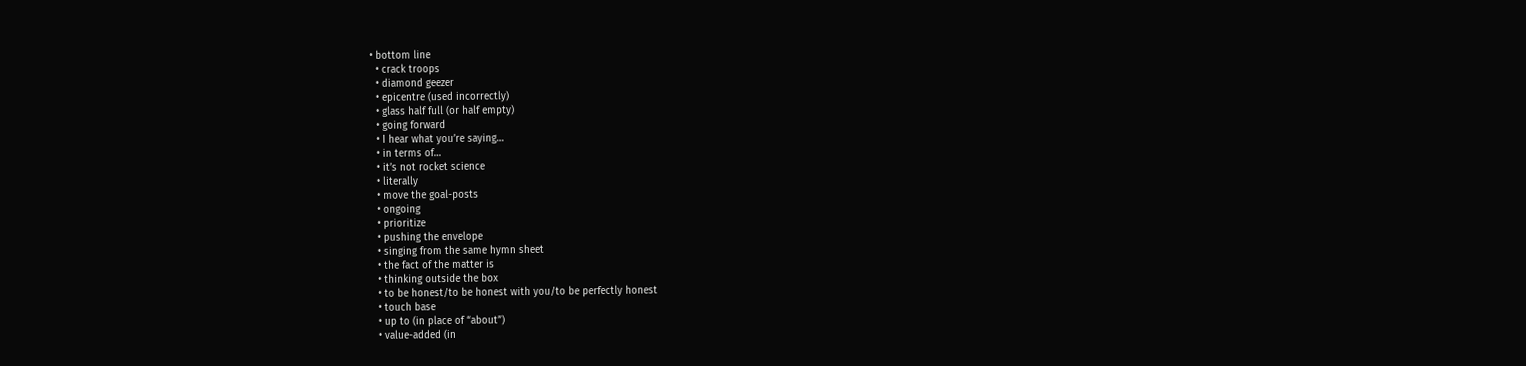• bottom line
  • crack troops
  • diamond geezer
  • epicentre (used incorrectly)
  • glass half full (or half empty)
  • going forward
  • I hear what you’re saying…
  • in terms of…
  • it’s not rocket science
  • literally
  • move the goal-posts
  • ongoing
  • prioritize
  • pushing the envelope
  • singing from the same hymn sheet
  • the fact of the matter is
  • thinking outside the box
  • to be honest/to be honest with you/to be perfectly honest
  • touch base
  • up to (in place of “about”)
  • value-added (in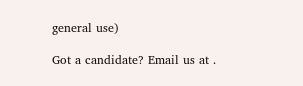general use)

Got a candidate? Email us at .